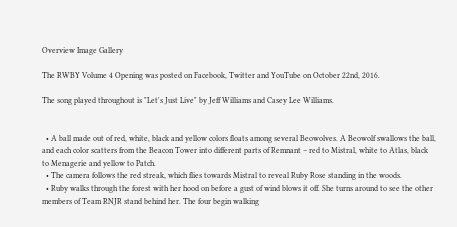Overview Image Gallery

The RWBY Volume 4 Opening was posted on Facebook, Twitter and YouTube on October 22nd, 2016.

The song played throughout is "Let's Just Live" by Jeff Williams and Casey Lee Williams.


  • A ball made out of red, white, black and yellow colors floats among several Beowolves. A Beowolf swallows the ball, and each color scatters from the Beacon Tower into different parts of Remnant – red to Mistral, white to Atlas, black to Menagerie and yellow to Patch.
  • The camera follows the red streak, which flies towards Mistral to reveal Ruby Rose standing in the woods.
  • Ruby walks through the forest with her hood on before a gust of wind blows it off. She turns around to see the other members of Team RNJR stand behind her. The four begin walking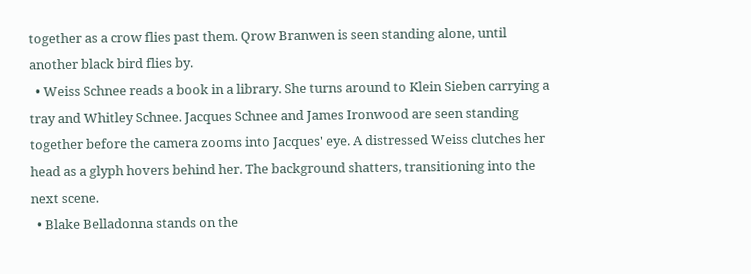together as a crow flies past them. Qrow Branwen is seen standing alone, until another black bird flies by.
  • Weiss Schnee reads a book in a library. She turns around to Klein Sieben carrying a tray and Whitley Schnee. Jacques Schnee and James Ironwood are seen standing together before the camera zooms into Jacques' eye. A distressed Weiss clutches her head as a glyph hovers behind her. The background shatters, transitioning into the next scene.
  • Blake Belladonna stands on the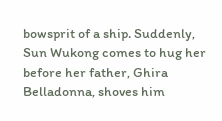bowsprit of a ship. Suddenly, Sun Wukong comes to hug her before her father, Ghira Belladonna, shoves him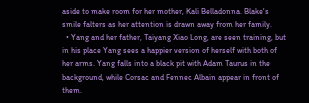aside to make room for her mother, Kali Belladonna. Blake's smile falters as her attention is drawn away from her family.
  • Yang and her father, Taiyang Xiao Long, are seen training, but in his place Yang sees a happier version of herself with both of her arms. Yang falls into a black pit with Adam Taurus in the background, while Corsac and Fennec Albain appear in front of them.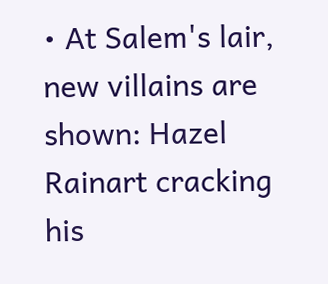• At Salem's lair, new villains are shown: Hazel Rainart cracking his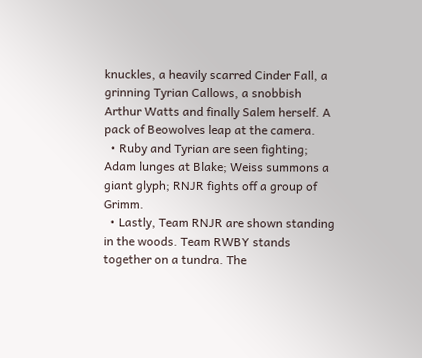knuckles, a heavily scarred Cinder Fall, a grinning Tyrian Callows, a snobbish Arthur Watts and finally Salem herself. A pack of Beowolves leap at the camera.
  • Ruby and Tyrian are seen fighting; Adam lunges at Blake; Weiss summons a giant glyph; RNJR fights off a group of Grimm.
  • Lastly, Team RNJR are shown standing in the woods. Team RWBY stands together on a tundra. The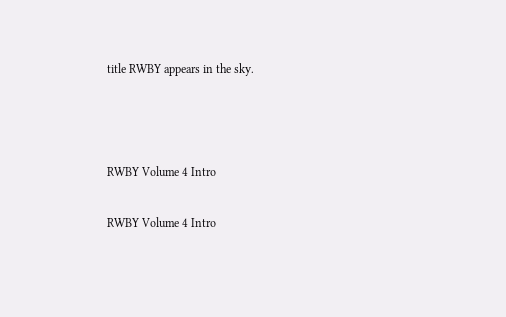title RWBY appears in the sky.



RWBY Volume 4 Intro

RWBY Volume 4 Intro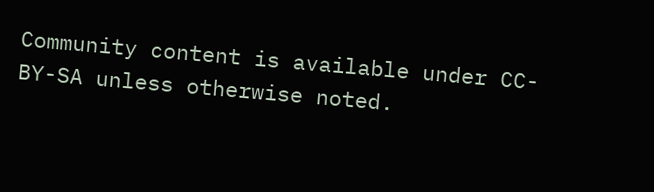Community content is available under CC-BY-SA unless otherwise noted.